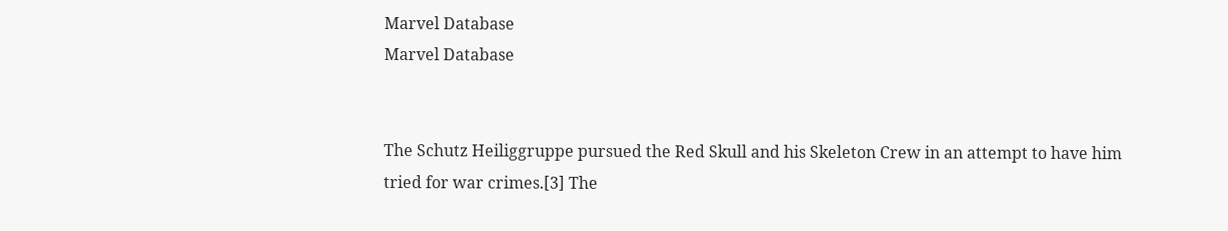Marvel Database
Marvel Database


The Schutz Heiliggruppe pursued the Red Skull and his Skeleton Crew in an attempt to have him tried for war crimes.[3] The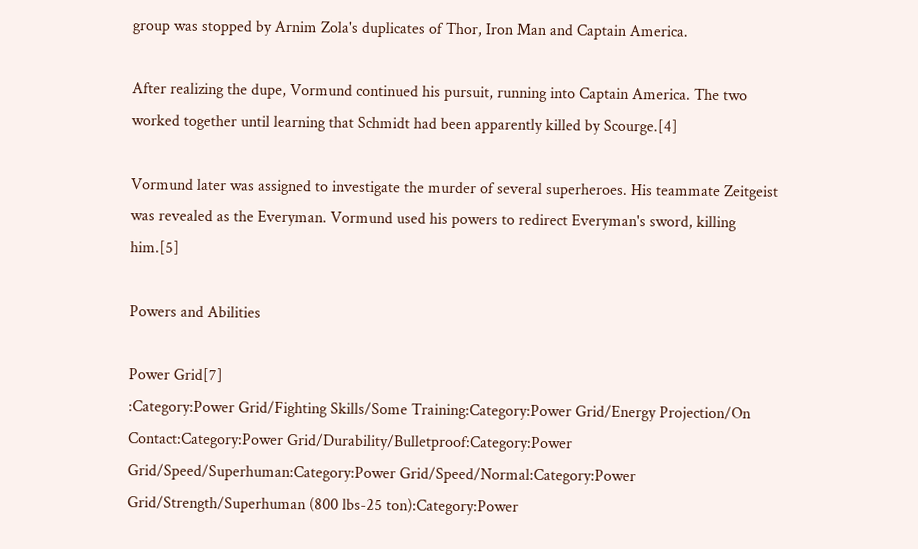group was stopped by Arnim Zola's duplicates of Thor, Iron Man and Captain America.

After realizing the dupe, Vormund continued his pursuit, running into Captain America. The two worked together until learning that Schmidt had been apparently killed by Scourge.[4]

Vormund later was assigned to investigate the murder of several superheroes. His teammate Zeitgeist was revealed as the Everyman. Vormund used his powers to redirect Everyman's sword, killing him.[5]

Powers and Abilities

Power Grid[7]
:Category:Power Grid/Fighting Skills/Some Training:Category:Power Grid/Energy Projection/On Contact:Category:Power Grid/Durability/Bulletproof:Category:Power Grid/Speed/Superhuman:Category:Power Grid/Speed/Normal:Category:Power Grid/Strength/Superhuman (800 lbs-25 ton):Category:Power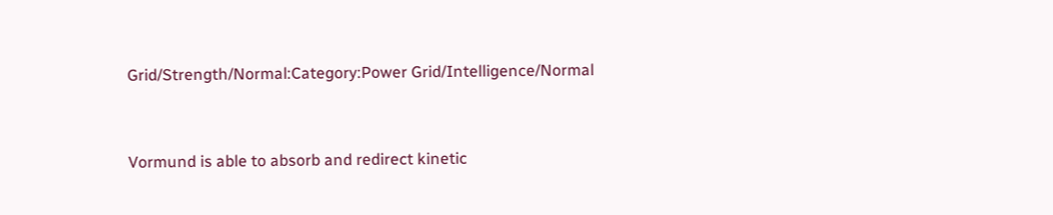Grid/Strength/Normal:Category:Power Grid/Intelligence/Normal


Vormund is able to absorb and redirect kinetic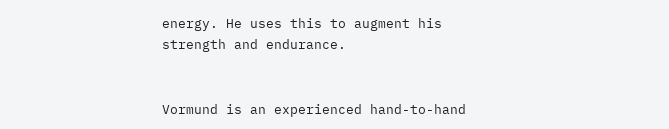energy. He uses this to augment his strength and endurance.


Vormund is an experienced hand-to-hand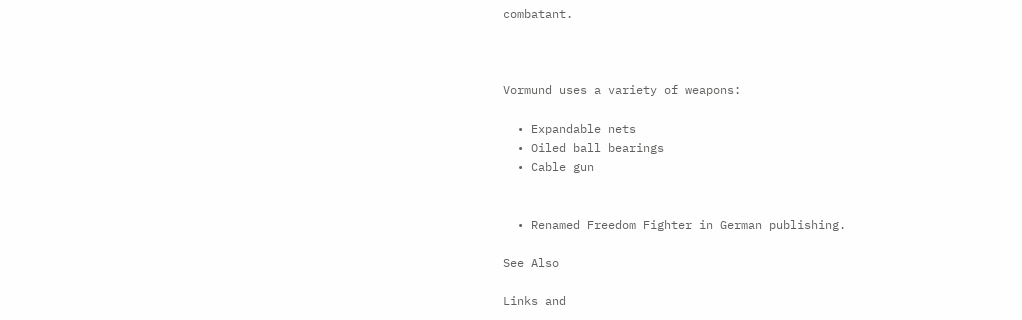combatant.



Vormund uses a variety of weapons:

  • Expandable nets
  • Oiled ball bearings
  • Cable gun


  • Renamed Freedom Fighter in German publishing.

See Also

Links and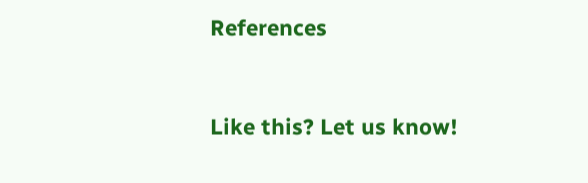References


Like this? Let us know!